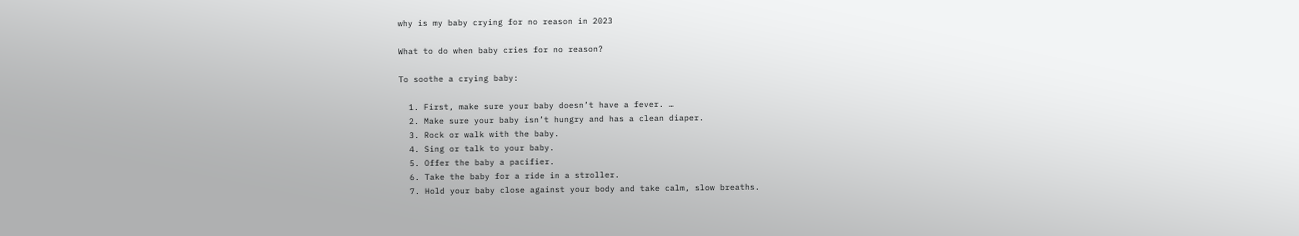why is my baby crying for no reason in 2023

What to do when baby cries for no reason?

To soothe a crying baby:

  1. First, make sure your baby doesn’t have a fever. …
  2. Make sure your baby isn’t hungry and has a clean diaper.
  3. Rock or walk with the baby.
  4. Sing or talk to your baby.
  5. Offer the baby a pacifier.
  6. Take the baby for a ride in a stroller.
  7. Hold your baby close against your body and take calm, slow breaths.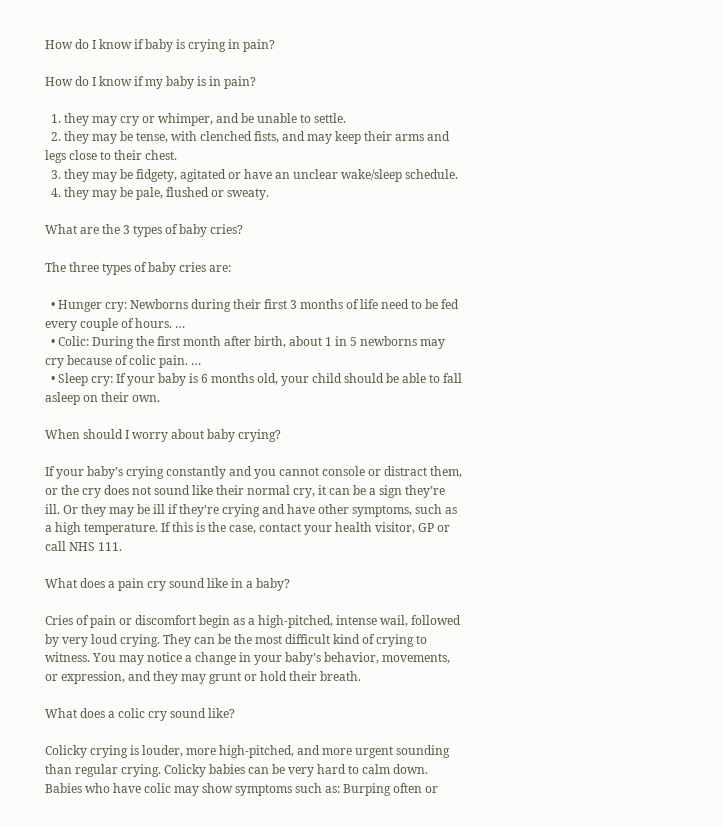How do I know if baby is crying in pain?

How do I know if my baby is in pain?

  1. they may cry or whimper, and be unable to settle.
  2. they may be tense, with clenched fists, and may keep their arms and legs close to their chest.
  3. they may be fidgety, agitated or have an unclear wake/sleep schedule.
  4. they may be pale, flushed or sweaty.

What are the 3 types of baby cries?

The three types of baby cries are:

  • Hunger cry: Newborns during their first 3 months of life need to be fed every couple of hours. …
  • Colic: During the first month after birth, about 1 in 5 newborns may cry because of colic pain. …
  • Sleep cry: If your baby is 6 months old, your child should be able to fall asleep on their own.

When should I worry about baby crying?

If your baby’s crying constantly and you cannot console or distract them, or the cry does not sound like their normal cry, it can be a sign they’re ill. Or they may be ill if they’re crying and have other symptoms, such as a high temperature. If this is the case, contact your health visitor, GP or call NHS 111.

What does a pain cry sound like in a baby?

Cries of pain or discomfort begin as a high-pitched, intense wail, followed by very loud crying. They can be the most difficult kind of crying to witness. You may notice a change in your baby’s behavior, movements, or expression, and they may grunt or hold their breath.

What does a colic cry sound like?

Colicky crying is louder, more high-pitched, and more urgent sounding than regular crying. Colicky babies can be very hard to calm down. Babies who have colic may show symptoms such as: Burping often or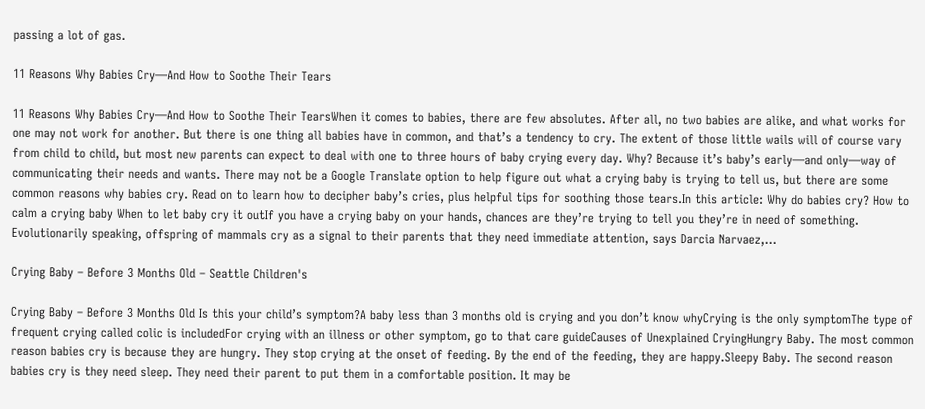passing a lot of gas.

11 Reasons Why Babies Cry—And How to Soothe Their Tears

11 Reasons Why Babies Cry—And How to Soothe Their TearsWhen it comes to babies, there are few absolutes. After all, no two babies are alike, and what works for one may not work for another. But there is one thing all babies have in common, and that’s a tendency to cry. The extent of those little wails will of course vary from child to child, but most new parents can expect to deal with one to three hours of baby crying every day. Why? Because it’s baby’s early—and only—way of communicating their needs and wants. There may not be a Google Translate option to help figure out what a crying baby is trying to tell us, but there are some common reasons why babies cry. Read on to learn how to decipher baby’s cries, plus helpful tips for soothing those tears.In this article: Why do babies cry? How to calm a crying baby When to let baby cry it outIf you have a crying baby on your hands, chances are they’re trying to tell you they’re in need of something. Evolutionarily speaking, offspring of mammals cry as a signal to their parents that they need immediate attention, says Darcia Narvaez,…

Crying Baby – Before 3 Months Old – Seattle Children's

Crying Baby – Before 3 Months Old Is this your child’s symptom?A baby less than 3 months old is crying and you don’t know whyCrying is the only symptomThe type of frequent crying called colic is includedFor crying with an illness or other symptom, go to that care guideCauses of Unexplained CryingHungry Baby. The most common reason babies cry is because they are hungry. They stop crying at the onset of feeding. By the end of the feeding, they are happy.Sleepy Baby. The second reason babies cry is they need sleep. They need their parent to put them in a comfortable position. It may be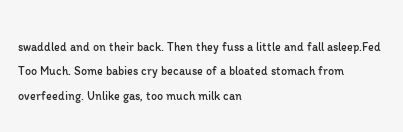swaddled and on their back. Then they fuss a little and fall asleep.Fed Too Much. Some babies cry because of a bloated stomach from overfeeding. Unlike gas, too much milk can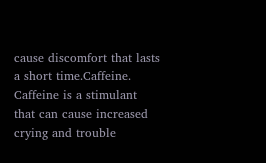cause discomfort that lasts a short time.Caffeine. Caffeine is a stimulant that can cause increased crying and trouble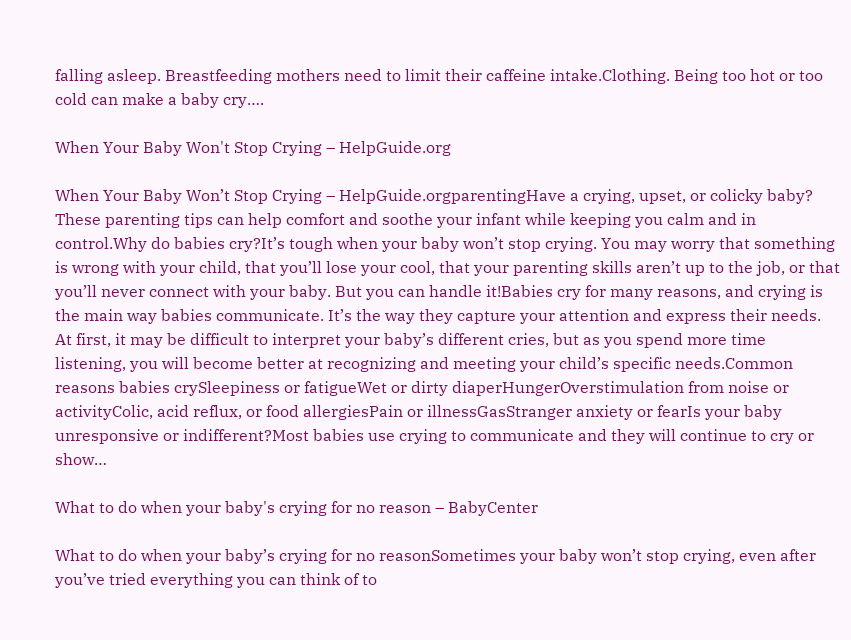falling asleep. Breastfeeding mothers need to limit their caffeine intake.Clothing. Being too hot or too cold can make a baby cry….

When Your Baby Won't Stop Crying – HelpGuide.org

When Your Baby Won’t Stop Crying – HelpGuide.orgparentingHave a crying, upset, or colicky baby? These parenting tips can help comfort and soothe your infant while keeping you calm and in control.Why do babies cry?It’s tough when your baby won’t stop crying. You may worry that something is wrong with your child, that you’ll lose your cool, that your parenting skills aren’t up to the job, or that you’ll never connect with your baby. But you can handle it!Babies cry for many reasons, and crying is the main way babies communicate. It’s the way they capture your attention and express their needs. At first, it may be difficult to interpret your baby’s different cries, but as you spend more time listening, you will become better at recognizing and meeting your child’s specific needs.Common reasons babies crySleepiness or fatigueWet or dirty diaperHungerOverstimulation from noise or activityColic, acid reflux, or food allergiesPain or illnessGasStranger anxiety or fearIs your baby unresponsive or indifferent?Most babies use crying to communicate and they will continue to cry or show…

What to do when your baby's crying for no reason – BabyCenter

What to do when your baby’s crying for no reasonSometimes your baby won’t stop crying, even after you’ve tried everything you can think of to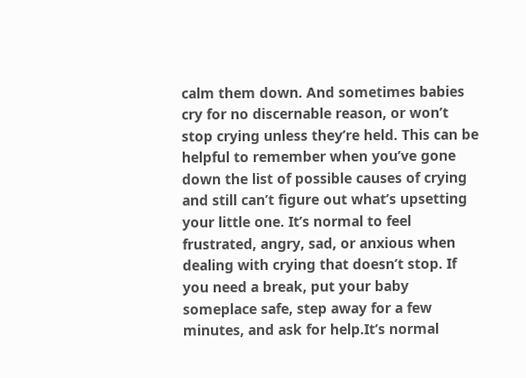calm them down. And sometimes babies cry for no discernable reason, or won’t stop crying unless they’re held. This can be helpful to remember when you’ve gone down the list of possible causes of crying and still can’t figure out what’s upsetting your little one. It’s normal to feel frustrated, angry, sad, or anxious when dealing with crying that doesn’t stop. If you need a break, put your baby someplace safe, step away for a few minutes, and ask for help.It’s normal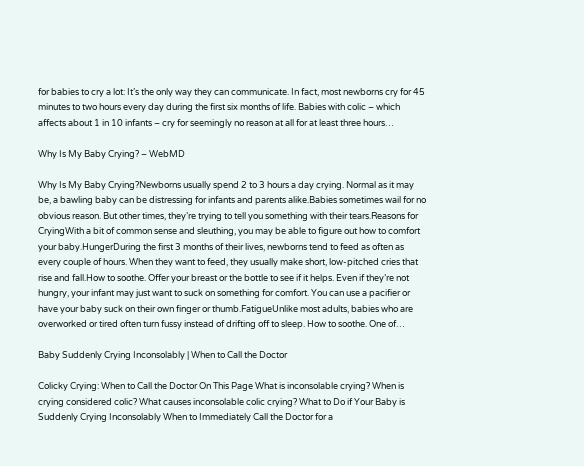for babies to cry a lot: It’s the only way they can communicate. In fact, most newborns cry for 45 minutes to two hours every day during the first six months of life. Babies with colic – which affects about 1 in 10 infants – cry for seemingly no reason at all for at least three hours…

Why Is My Baby Crying? – WebMD

Why Is My Baby Crying?Newborns usually spend 2 to 3 hours a day crying. Normal as it may be, a bawling baby can be distressing for infants and parents alike.Babies sometimes wail for no obvious reason. But other times, they’re trying to tell you something with their tears.Reasons for CryingWith a bit of common sense and sleuthing, you may be able to figure out how to comfort your baby.HungerDuring the first 3 months of their lives, newborns tend to feed as often as every couple of hours. When they want to feed, they usually make short, low-pitched cries that rise and fall.How to soothe. Offer your breast or the bottle to see if it helps. Even if they’re not hungry, your infant may just want to suck on something for comfort. You can use a pacifier or have your baby suck on their own finger or thumb.FatigueUnlike most adults, babies who are overworked or tired often turn fussy instead of drifting off to sleep. How to soothe. One of…

Baby Suddenly Crying Inconsolably | When to Call the Doctor

Colicky Crying: When to Call the Doctor On This Page What is inconsolable crying? When is crying considered colic? What causes inconsolable colic crying? What to Do if Your Baby is Suddenly Crying Inconsolably When to Immediately Call the Doctor for a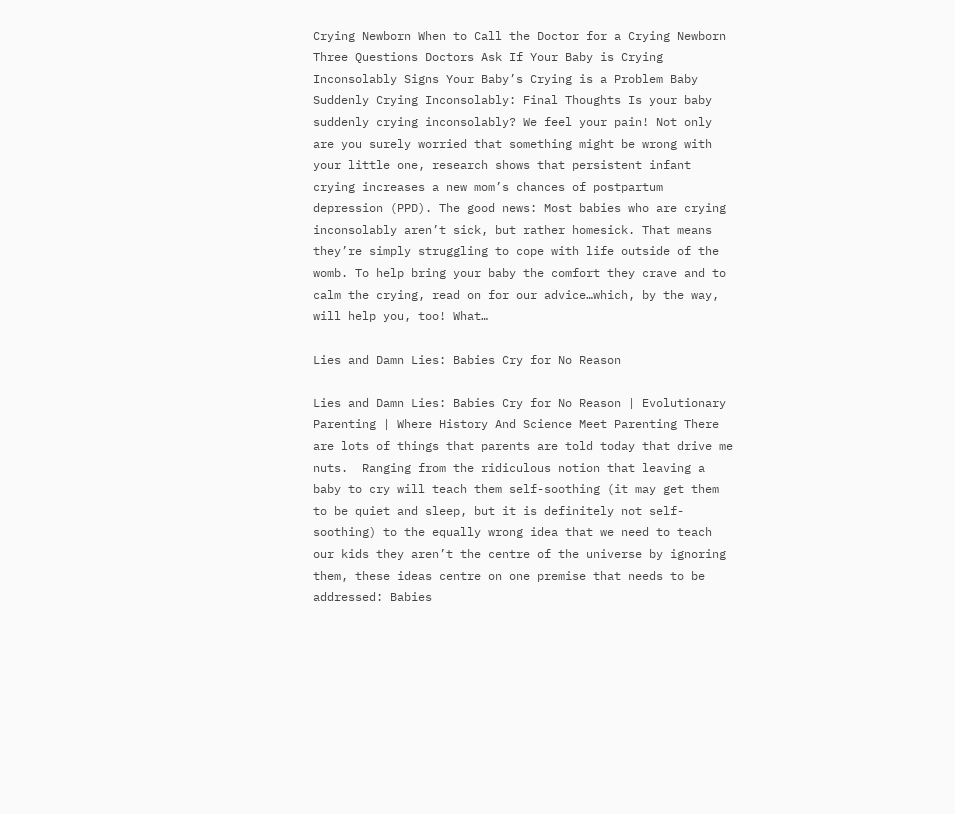Crying Newborn When to Call the Doctor for a Crying Newborn Three Questions Doctors Ask If Your Baby is Crying Inconsolably Signs Your Baby’s Crying is a Problem Baby Suddenly Crying Inconsolably: Final Thoughts Is your baby suddenly crying inconsolably? We feel your pain! Not only are you surely worried that something might be wrong with your little one, research shows that persistent infant crying increases a new mom’s chances of postpartum depression (PPD). The good news: Most babies who are crying inconsolably aren’t sick, but rather homesick. That means they’re simply struggling to cope with life outside of the womb. To help bring your baby the comfort they crave and to calm the crying, read on for our advice…which, by the way, will help you, too! What…

Lies and Damn Lies: Babies Cry for No Reason

Lies and Damn Lies: Babies Cry for No Reason | Evolutionary Parenting | Where History And Science Meet Parenting There are lots of things that parents are told today that drive me nuts.  Ranging from the ridiculous notion that leaving a baby to cry will teach them self-soothing (it may get them to be quiet and sleep, but it is definitely not self-soothing) to the equally wrong idea that we need to teach our kids they aren’t the centre of the universe by ignoring them, these ideas centre on one premise that needs to be addressed: Babies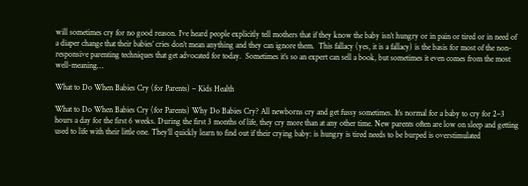will sometimes cry for no good reason. I’ve heard people explicitly tell mothers that if they know the baby isn’t hungry or in pain or tired or in need of a diaper change that their babies’ cries don’t mean anything and they can ignore them.  This fallacy (yes, it is a fallacy) is the basis for most of the non-responsive parenting techniques that get advocated for today.  Sometimes it’s so an expert can sell a book, but sometimes it even comes from the most well-meaning…

What to Do When Babies Cry (for Parents) – Kids Health

What to Do When Babies Cry (for Parents) Why Do Babies Cry? All newborns cry and get fussy sometimes. It’s normal for a baby to cry for 2–3 hours a day for the first 6 weeks. During the first 3 months of life, they cry more than at any other time. New parents often are low on sleep and getting used to life with their little one. They’ll quickly learn to find out if their crying baby: is hungry is tired needs to be burped is overstimulated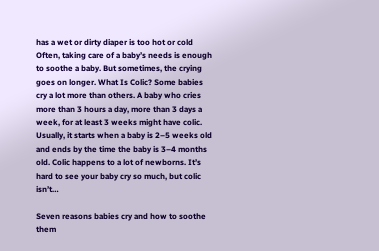has a wet or dirty diaper is too hot or cold Often, taking care of a baby’s needs is enough to soothe a baby. But sometimes, the crying goes on longer. What Is Colic? Some babies cry a lot more than others. A baby who cries more than 3 hours a day, more than 3 days a week, for at least 3 weeks might have colic. Usually, it starts when a baby is 2–5 weeks old and ends by the time the baby is 3–4 months old. Colic happens to a lot of newborns. It’s hard to see your baby cry so much, but colic isn’t…

Seven reasons babies cry and how to soothe them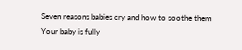Seven reasons babies cry and how to soothe them Your baby is fully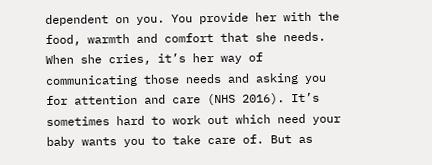dependent on you. You provide her with the food, warmth and comfort that she needs. When she cries, it’s her way of communicating those needs and asking you for attention and care (NHS 2016). It’s sometimes hard to work out which need your baby wants you to take care of. But as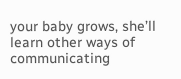your baby grows, she’ll learn other ways of communicating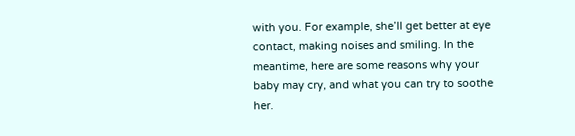with you. For example, she’ll get better at eye contact, making noises and smiling. In the meantime, here are some reasons why your baby may cry, and what you can try to soothe her.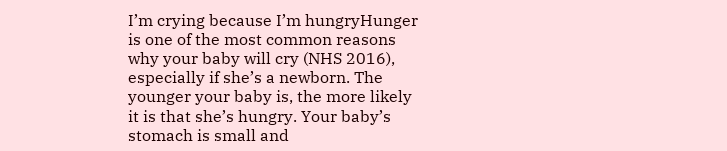I’m crying because I’m hungryHunger is one of the most common reasons why your baby will cry (NHS 2016), especially if she’s a newborn. The younger your baby is, the more likely it is that she’s hungry. Your baby’s stomach is small and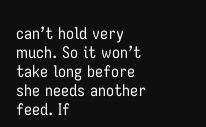can’t hold very much. So it won’t take long before she needs another feed. If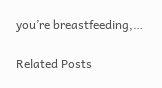you’re breastfeeding,…

Related Posts